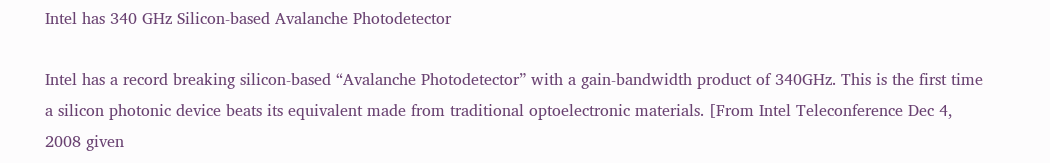Intel has 340 GHz Silicon-based Avalanche Photodetector

Intel has a record breaking silicon-based “Avalanche Photodetector” with a gain-bandwidth product of 340GHz. This is the first time a silicon photonic device beats its equivalent made from traditional optoelectronic materials. [From Intel Teleconference Dec 4, 2008 given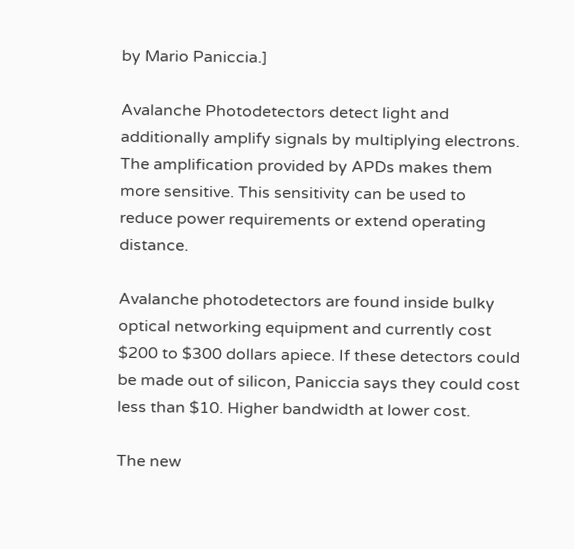by Mario Paniccia.]

Avalanche Photodetectors detect light and additionally amplify signals by multiplying electrons. The amplification provided by APDs makes them more sensitive. This sensitivity can be used to reduce power requirements or extend operating distance.

Avalanche photodetectors are found inside bulky optical networking equipment and currently cost $200 to $300 dollars apiece. If these detectors could be made out of silicon, Paniccia says they could cost less than $10. Higher bandwidth at lower cost.

The new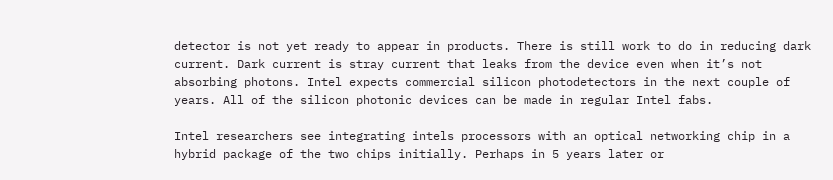detector is not yet ready to appear in products. There is still work to do in reducing dark current. Dark current is stray current that leaks from the device even when it’s not absorbing photons. Intel expects commercial silicon photodetectors in the next couple of years. All of the silicon photonic devices can be made in regular Intel fabs.

Intel researchers see integrating intels processors with an optical networking chip in a hybrid package of the two chips initially. Perhaps in 5 years later or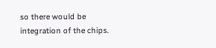so there would be integration of the chips.